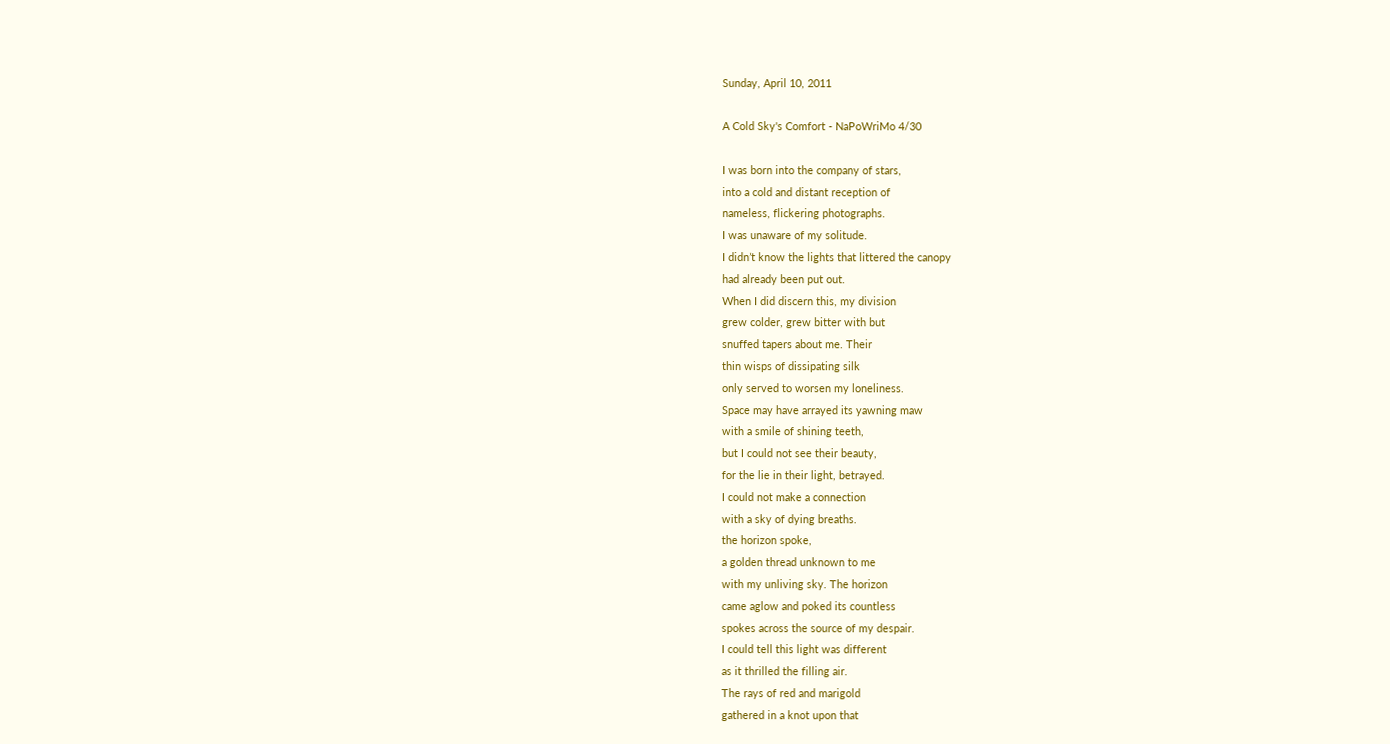Sunday, April 10, 2011

A Cold Sky's Comfort - NaPoWriMo 4/30

I was born into the company of stars,
into a cold and distant reception of
nameless, flickering photographs.
I was unaware of my solitude.
I didn’t know the lights that littered the canopy
had already been put out.
When I did discern this, my division
grew colder, grew bitter with but
snuffed tapers about me. Their
thin wisps of dissipating silk
only served to worsen my loneliness.
Space may have arrayed its yawning maw
with a smile of shining teeth,
but I could not see their beauty,
for the lie in their light, betrayed.
I could not make a connection
with a sky of dying breaths.
the horizon spoke,
a golden thread unknown to me
with my unliving sky. The horizon
came aglow and poked its countless
spokes across the source of my despair.
I could tell this light was different
as it thrilled the filling air.
The rays of red and marigold
gathered in a knot upon that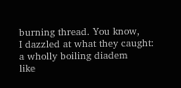burning thread. You know,
I dazzled at what they caught:
a wholly boiling diadem
like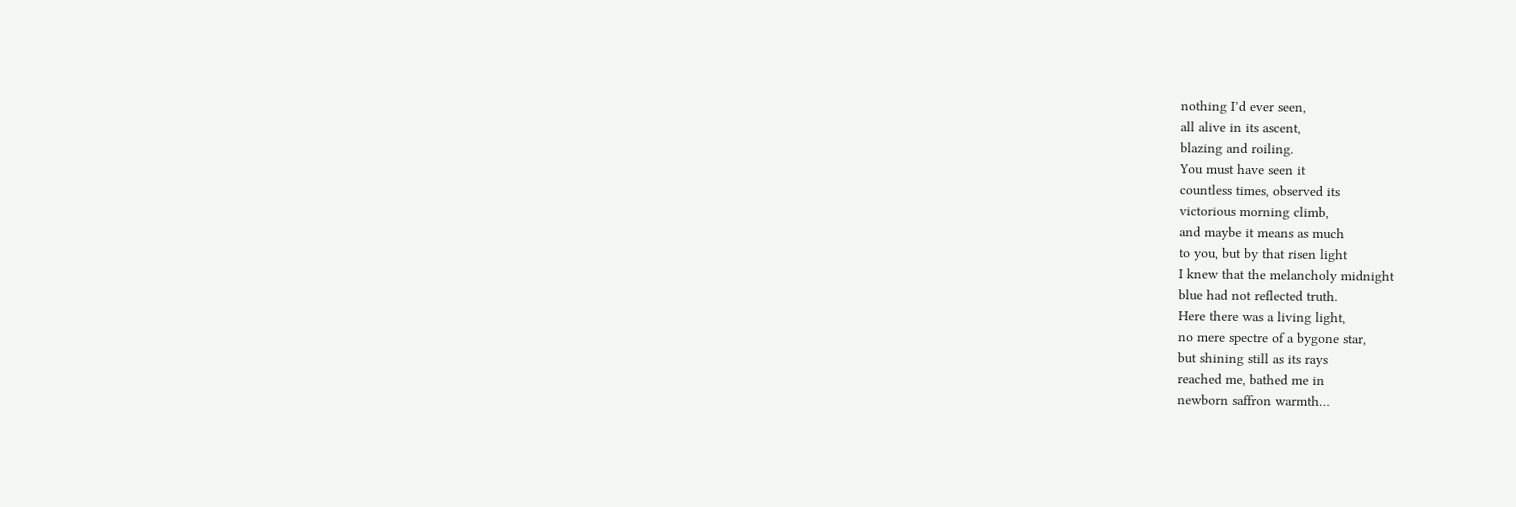nothing I’d ever seen,
all alive in its ascent,
blazing and roiling.
You must have seen it
countless times, observed its
victorious morning climb,
and maybe it means as much
to you, but by that risen light
I knew that the melancholy midnight
blue had not reflected truth.
Here there was a living light,
no mere spectre of a bygone star,
but shining still as its rays
reached me, bathed me in
newborn saffron warmth…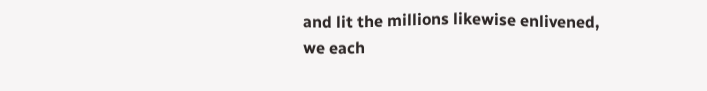and lit the millions likewise enlivened,
we each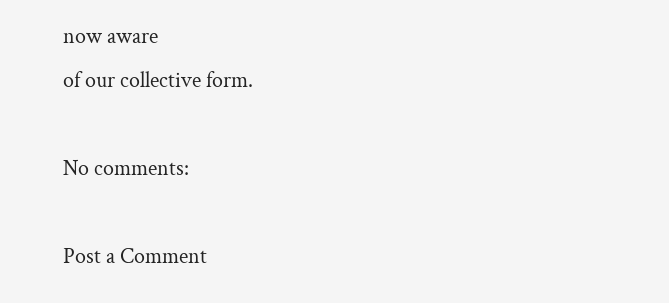now aware
of our collective form.

No comments:

Post a Comment